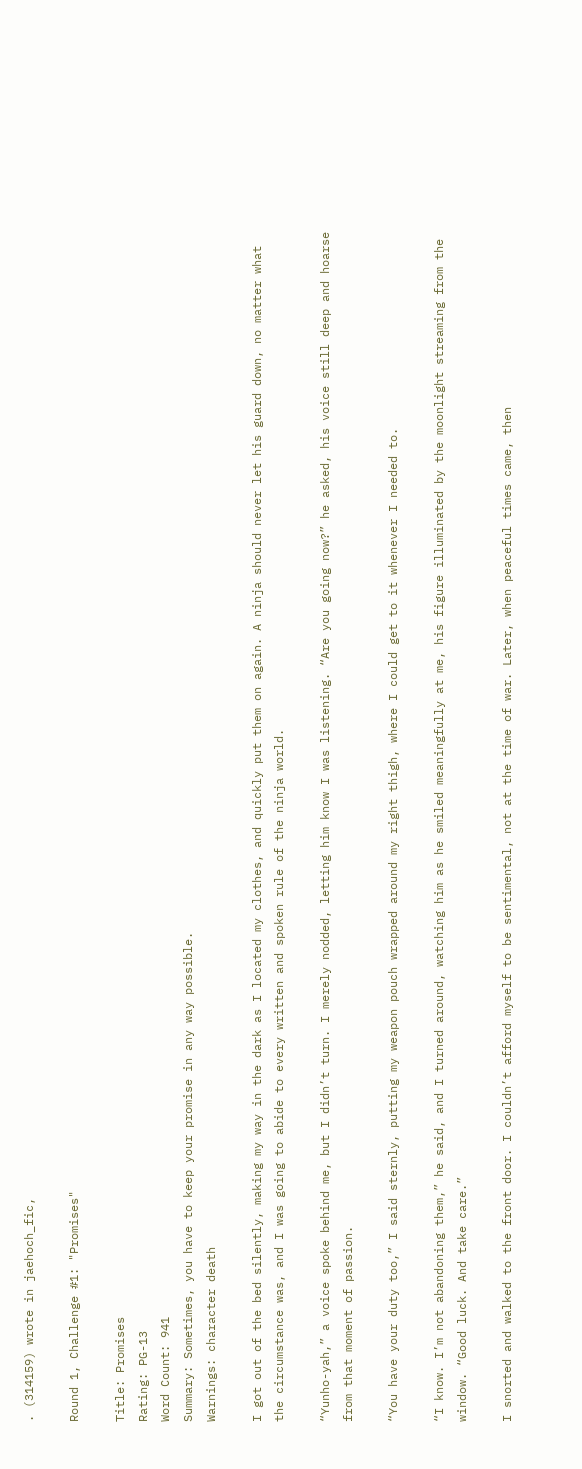. (314159) wrote in jaehoch_fic,

Round 1, Challenge #1: "Promises"

Title: Promises
Rating: PG-13
Word Count: 941
Summary: Sometimes, you have to keep your promise in any way possible.
Warnings: character death

I got out of the bed silently, making my way in the dark as I located my clothes, and quickly put them on again. A ninja should never let his guard down, no matter what the circumstance was, and I was going to abide to every written and spoken rule of the ninja world.

“Yunho-yah,” a voice spoke behind me, but I didn’t turn. I merely nodded, letting him know I was listening. “Are you going now?” he asked, his voice still deep and hoarse from that moment of passion.

“You have your duty too,” I said sternly, putting my weapon pouch wrapped around my right thigh, where I could get to it whenever I needed to.

“I know. I’m not abandoning them,” he said, and I turned around, watching him as he smiled meaningfully at me, his figure illuminated by the moonlight streaming from the window. “Good luck. And take care.”

I snorted and walked to the front door. I couldn’t afford myself to be sentimental, not at the time of war. Later, when peaceful times came, then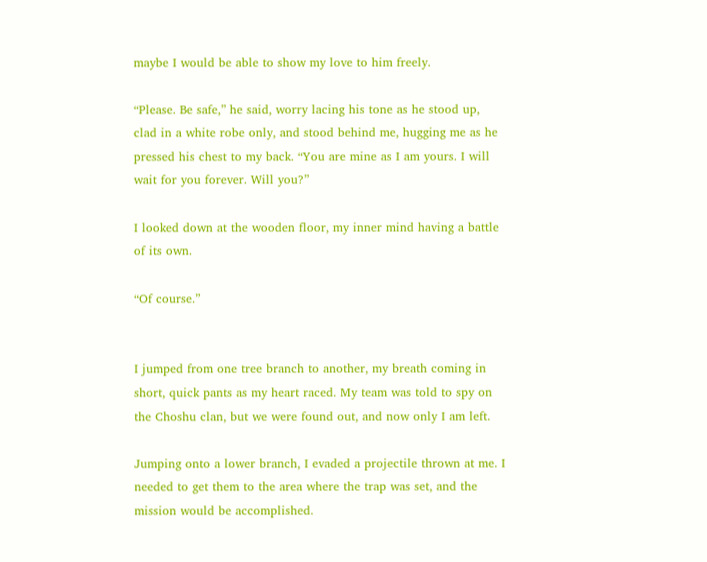maybe I would be able to show my love to him freely.

“Please. Be safe,” he said, worry lacing his tone as he stood up, clad in a white robe only, and stood behind me, hugging me as he pressed his chest to my back. “You are mine as I am yours. I will wait for you forever. Will you?”

I looked down at the wooden floor, my inner mind having a battle of its own.

“Of course.”


I jumped from one tree branch to another, my breath coming in short, quick pants as my heart raced. My team was told to spy on the Choshu clan, but we were found out, and now only I am left.

Jumping onto a lower branch, I evaded a projectile thrown at me. I needed to get them to the area where the trap was set, and the mission would be accomplished.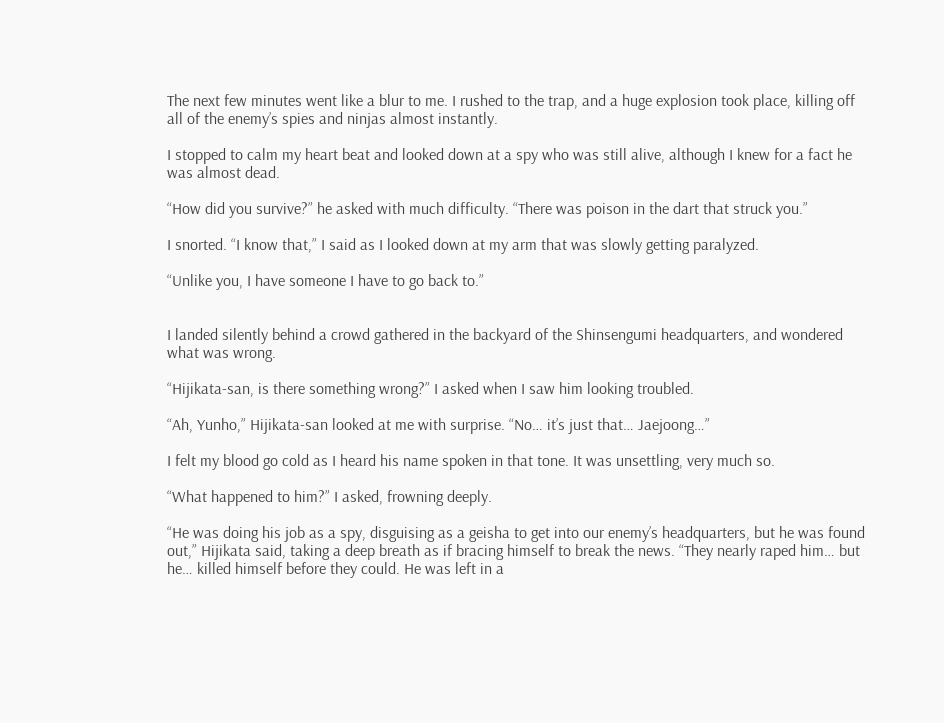The next few minutes went like a blur to me. I rushed to the trap, and a huge explosion took place, killing off all of the enemy’s spies and ninjas almost instantly.

I stopped to calm my heart beat and looked down at a spy who was still alive, although I knew for a fact he was almost dead.

“How did you survive?” he asked with much difficulty. “There was poison in the dart that struck you.”

I snorted. “I know that,” I said as I looked down at my arm that was slowly getting paralyzed.

“Unlike you, I have someone I have to go back to.”


I landed silently behind a crowd gathered in the backyard of the Shinsengumi headquarters, and wondered what was wrong.

“Hijikata-san, is there something wrong?” I asked when I saw him looking troubled.

“Ah, Yunho,” Hijikata-san looked at me with surprise. “No… it’s just that… Jaejoong…”

I felt my blood go cold as I heard his name spoken in that tone. It was unsettling, very much so.

“What happened to him?” I asked, frowning deeply.

“He was doing his job as a spy, disguising as a geisha to get into our enemy’s headquarters, but he was found out,” Hijikata said, taking a deep breath as if bracing himself to break the news. “They nearly raped him… but he… killed himself before they could. He was left in a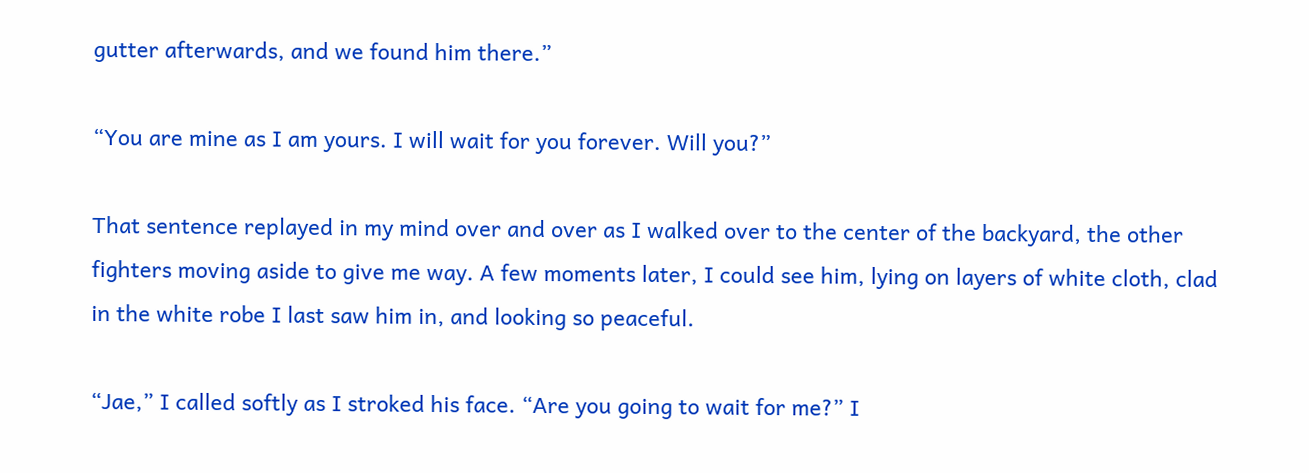gutter afterwards, and we found him there.”

“You are mine as I am yours. I will wait for you forever. Will you?”

That sentence replayed in my mind over and over as I walked over to the center of the backyard, the other fighters moving aside to give me way. A few moments later, I could see him, lying on layers of white cloth, clad in the white robe I last saw him in, and looking so peaceful.

“Jae,” I called softly as I stroked his face. “Are you going to wait for me?” I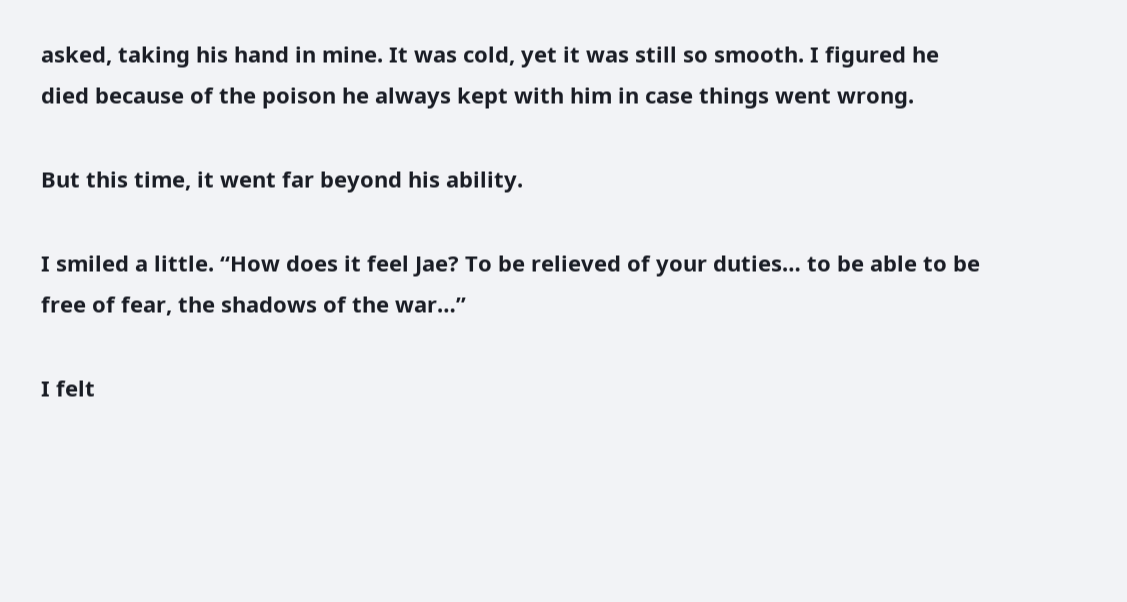asked, taking his hand in mine. It was cold, yet it was still so smooth. I figured he died because of the poison he always kept with him in case things went wrong.

But this time, it went far beyond his ability.

I smiled a little. “How does it feel Jae? To be relieved of your duties… to be able to be free of fear, the shadows of the war…”

I felt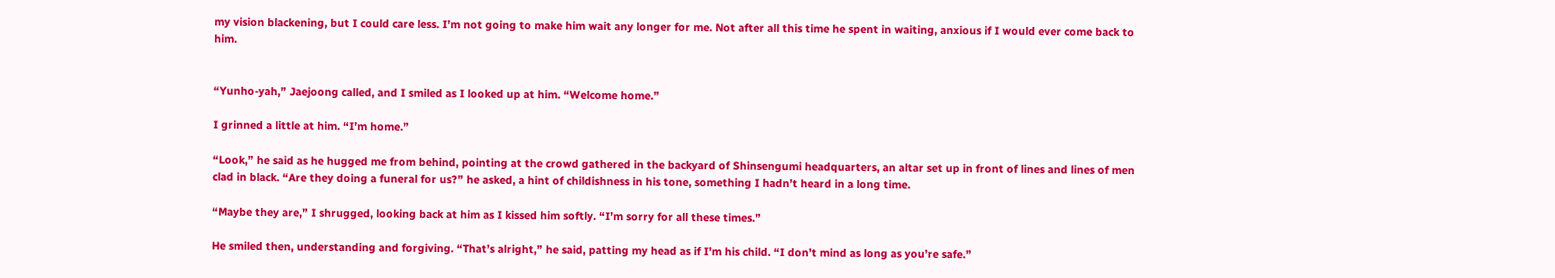my vision blackening, but I could care less. I’m not going to make him wait any longer for me. Not after all this time he spent in waiting, anxious if I would ever come back to him.


“Yunho-yah,” Jaejoong called, and I smiled as I looked up at him. “Welcome home.”

I grinned a little at him. “I’m home.”

“Look,” he said as he hugged me from behind, pointing at the crowd gathered in the backyard of Shinsengumi headquarters, an altar set up in front of lines and lines of men clad in black. “Are they doing a funeral for us?” he asked, a hint of childishness in his tone, something I hadn’t heard in a long time.

“Maybe they are,” I shrugged, looking back at him as I kissed him softly. “I’m sorry for all these times.”

He smiled then, understanding and forgiving. “That’s alright,” he said, patting my head as if I’m his child. “I don’t mind as long as you’re safe.”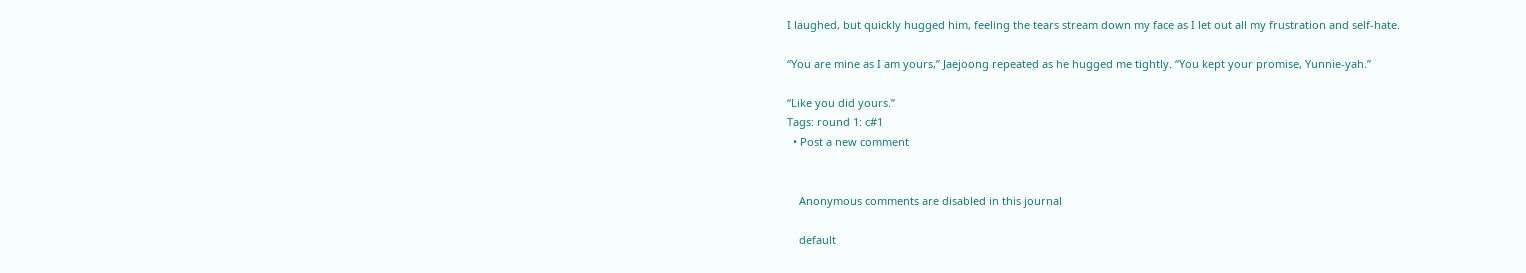I laughed, but quickly hugged him, feeling the tears stream down my face as I let out all my frustration and self-hate.

“You are mine as I am yours,” Jaejoong repeated as he hugged me tightly. “You kept your promise, Yunnie-yah.”

“Like you did yours.”
Tags: round 1: c#1
  • Post a new comment


    Anonymous comments are disabled in this journal

    default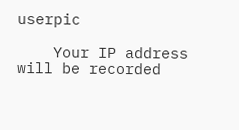userpic

    Your IP address will be recorded